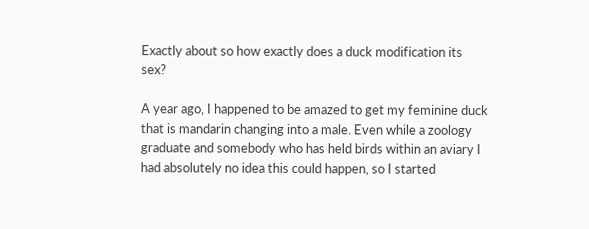Exactly about so how exactly does a duck modification its sex?

A year ago, I happened to be amazed to get my feminine duck that is mandarin changing into a male. Even while a zoology graduate and somebody who has held birds within an aviary I had absolutely no idea this could happen, so I started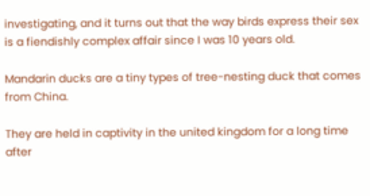investigating, and it turns out that the way birds express their sex is a fiendishly complex affair since I was 10 years old.

Mandarin ducks are a tiny types of tree-nesting duck that comes from China.

They are held in captivity in the united kingdom for a long time after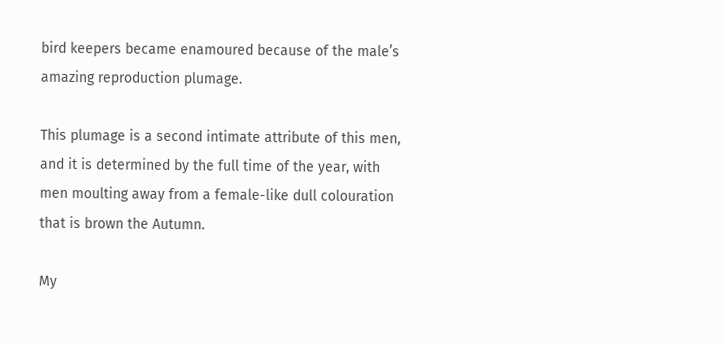bird keepers became enamoured because of the male’s amazing reproduction plumage.

This plumage is a second intimate attribute of this men, and it is determined by the full time of the year, with men moulting away from a female-like dull colouration that is brown the Autumn.

My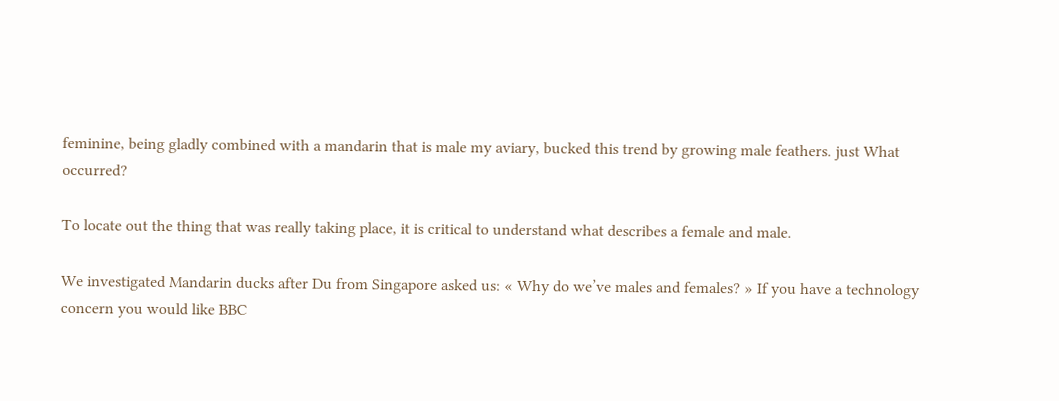feminine, being gladly combined with a mandarin that is male my aviary, bucked this trend by growing male feathers. just What occurred?

To locate out the thing that was really taking place, it is critical to understand what describes a female and male.

We investigated Mandarin ducks after Du from Singapore asked us: « Why do we’ve males and females? » If you have a technology concern you would like BBC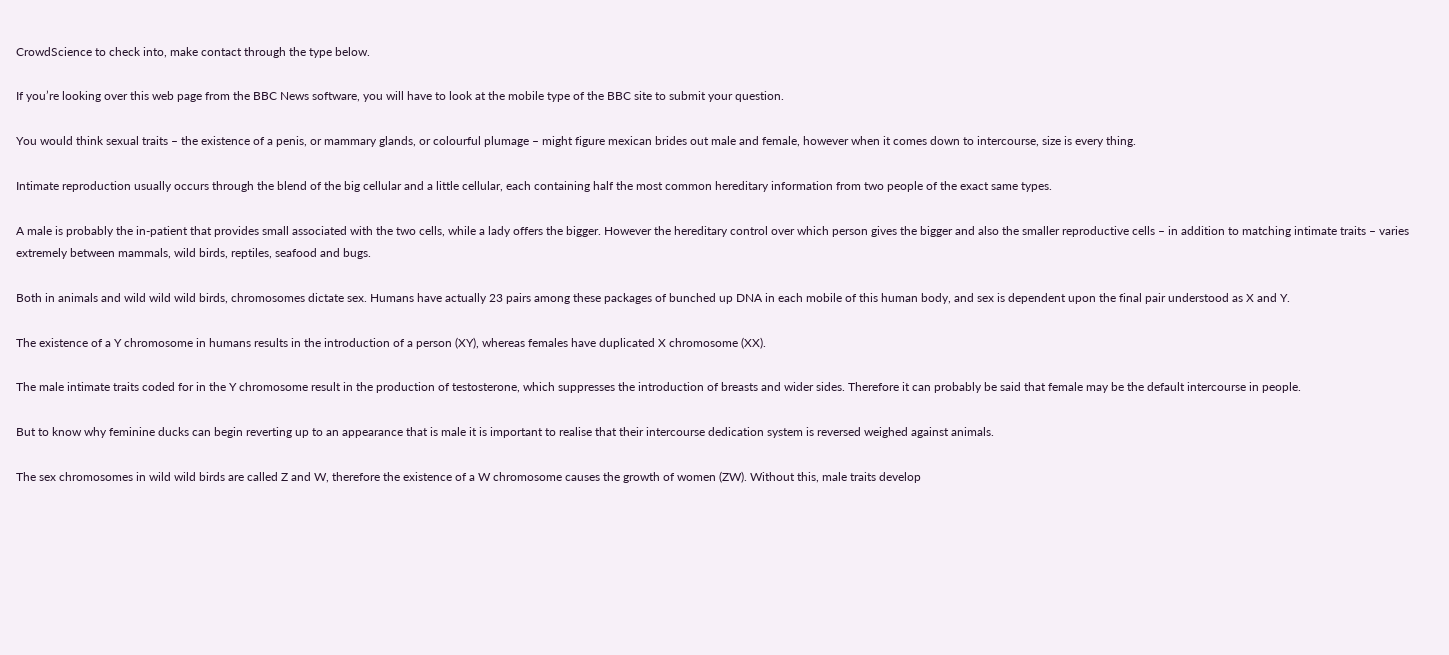CrowdScience to check into, make contact through the type below.

If you’re looking over this web page from the BBC News software, you will have to look at the mobile type of the BBC site to submit your question.

You would think sexual traits – the existence of a penis, or mammary glands, or colourful plumage – might figure mexican brides out male and female, however when it comes down to intercourse, size is every thing.

Intimate reproduction usually occurs through the blend of the big cellular and a little cellular, each containing half the most common hereditary information from two people of the exact same types.

A male is probably the in-patient that provides small associated with the two cells, while a lady offers the bigger. However the hereditary control over which person gives the bigger and also the smaller reproductive cells – in addition to matching intimate traits – varies extremely between mammals, wild birds, reptiles, seafood and bugs.

Both in animals and wild wild wild birds, chromosomes dictate sex. Humans have actually 23 pairs among these packages of bunched up DNA in each mobile of this human body, and sex is dependent upon the final pair understood as X and Y.

The existence of a Y chromosome in humans results in the introduction of a person (XY), whereas females have duplicated X chromosome (XX).

The male intimate traits coded for in the Y chromosome result in the production of testosterone, which suppresses the introduction of breasts and wider sides. Therefore it can probably be said that female may be the default intercourse in people.

But to know why feminine ducks can begin reverting up to an appearance that is male it is important to realise that their intercourse dedication system is reversed weighed against animals.

The sex chromosomes in wild wild birds are called Z and W, therefore the existence of a W chromosome causes the growth of women (ZW). Without this, male traits develop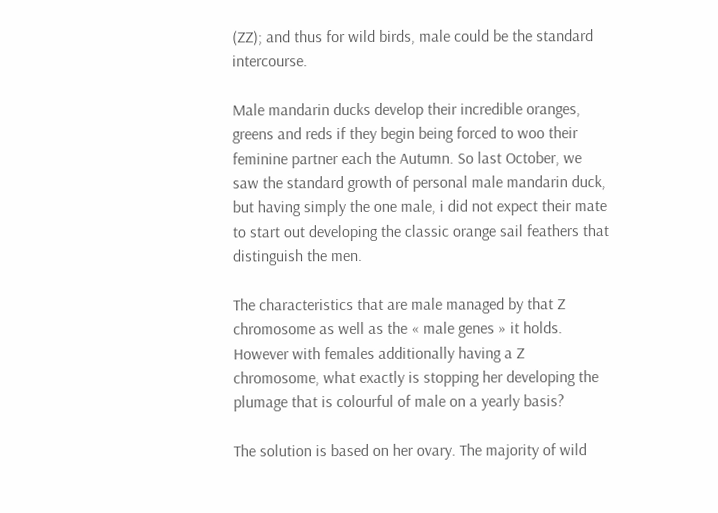(ZZ); and thus for wild birds, male could be the standard intercourse.

Male mandarin ducks develop their incredible oranges, greens and reds if they begin being forced to woo their feminine partner each the Autumn. So last October, we saw the standard growth of personal male mandarin duck, but having simply the one male, i did not expect their mate to start out developing the classic orange sail feathers that distinguish the men.

The characteristics that are male managed by that Z chromosome as well as the « male genes » it holds. However with females additionally having a Z chromosome, what exactly is stopping her developing the plumage that is colourful of male on a yearly basis?

The solution is based on her ovary. The majority of wild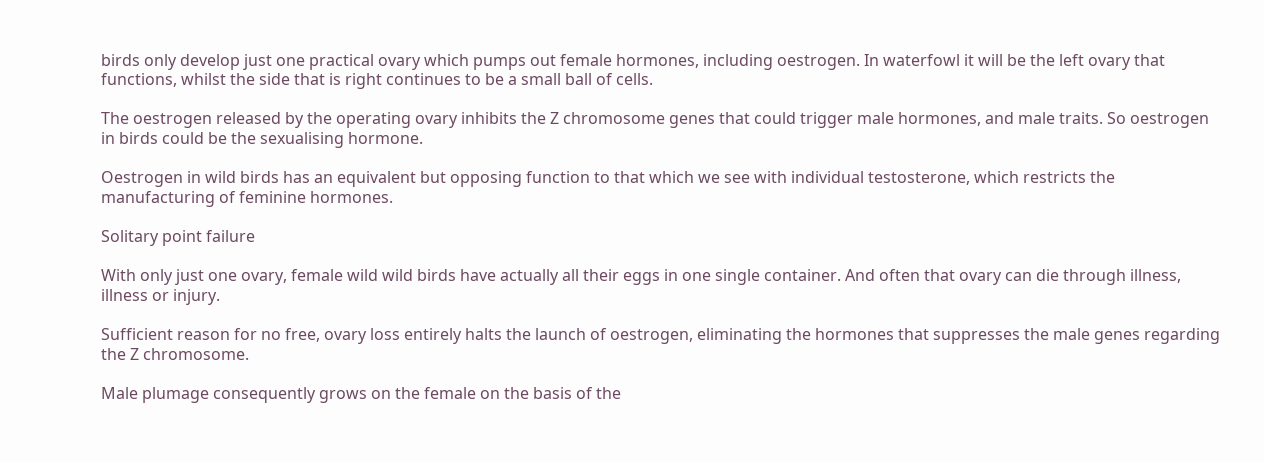birds only develop just one practical ovary which pumps out female hormones, including oestrogen. In waterfowl it will be the left ovary that functions, whilst the side that is right continues to be a small ball of cells.

The oestrogen released by the operating ovary inhibits the Z chromosome genes that could trigger male hormones, and male traits. So oestrogen in birds could be the sexualising hormone.

Oestrogen in wild birds has an equivalent but opposing function to that which we see with individual testosterone, which restricts the manufacturing of feminine hormones.

Solitary point failure

With only just one ovary, female wild wild birds have actually all their eggs in one single container. And often that ovary can die through illness, illness or injury.

Sufficient reason for no free, ovary loss entirely halts the launch of oestrogen, eliminating the hormones that suppresses the male genes regarding the Z chromosome.

Male plumage consequently grows on the female on the basis of the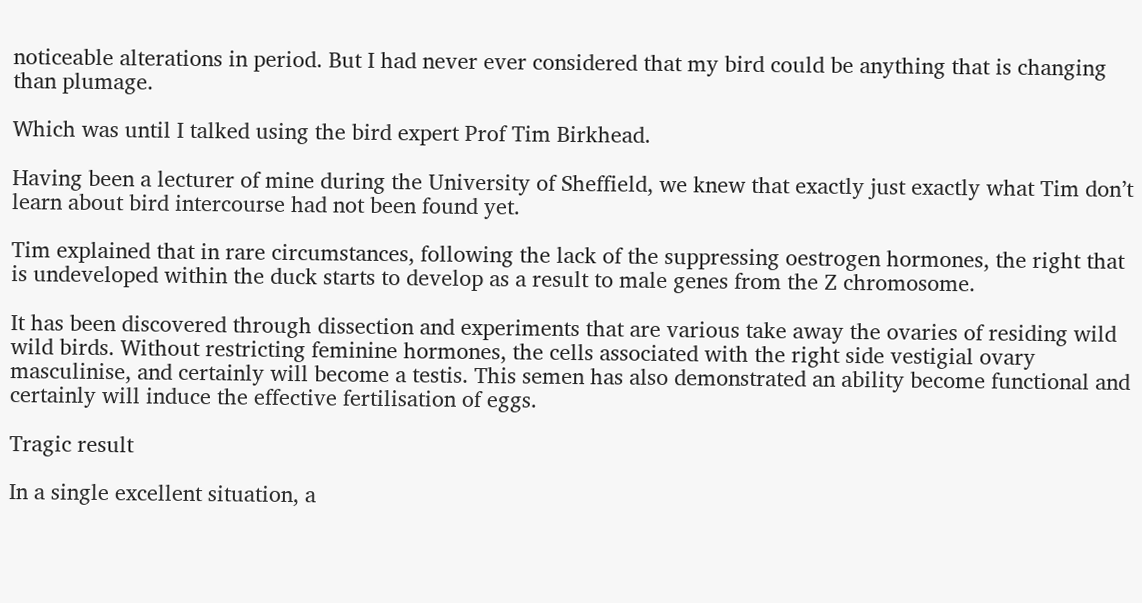noticeable alterations in period. But I had never ever considered that my bird could be anything that is changing than plumage.

Which was until I talked using the bird expert Prof Tim Birkhead.

Having been a lecturer of mine during the University of Sheffield, we knew that exactly just exactly what Tim don’t learn about bird intercourse had not been found yet.

Tim explained that in rare circumstances, following the lack of the suppressing oestrogen hormones, the right that is undeveloped within the duck starts to develop as a result to male genes from the Z chromosome.

It has been discovered through dissection and experiments that are various take away the ovaries of residing wild wild birds. Without restricting feminine hormones, the cells associated with the right side vestigial ovary masculinise, and certainly will become a testis. This semen has also demonstrated an ability become functional and certainly will induce the effective fertilisation of eggs.

Tragic result

In a single excellent situation, a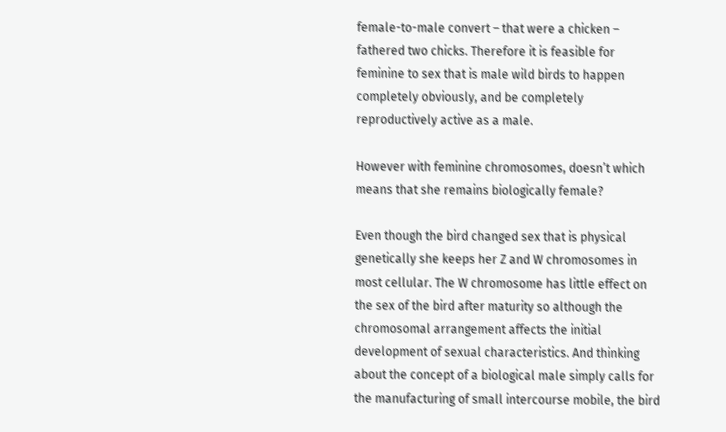female-to-male convert – that were a chicken – fathered two chicks. Therefore it is feasible for feminine to sex that is male wild birds to happen completely obviously, and be completely reproductively active as a male.

However with feminine chromosomes, doesn’t which means that she remains biologically female?

Even though the bird changed sex that is physical genetically she keeps her Z and W chromosomes in most cellular. The W chromosome has little effect on the sex of the bird after maturity so although the chromosomal arrangement affects the initial development of sexual characteristics. And thinking about the concept of a biological male simply calls for the manufacturing of small intercourse mobile, the bird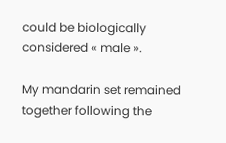could be biologically considered « male ».

My mandarin set remained together following the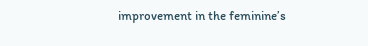improvement in the feminine’s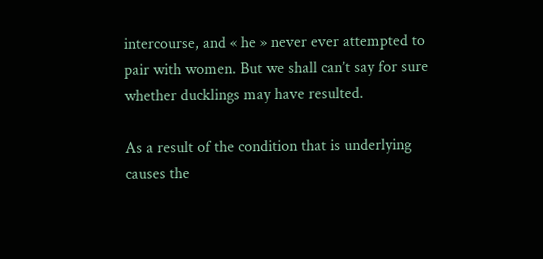intercourse, and « he » never ever attempted to pair with women. But we shall can’t say for sure whether ducklings may have resulted.

As a result of the condition that is underlying causes the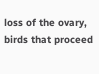loss of the ovary, birds that proceed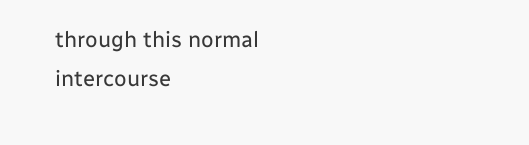through this normal intercourse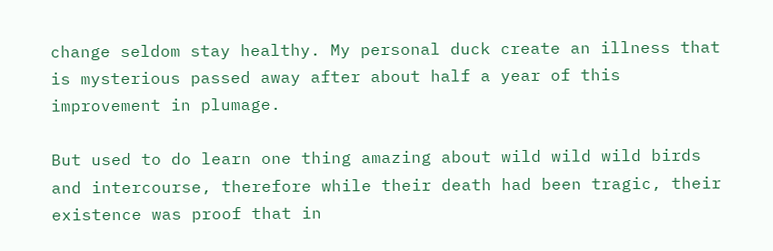change seldom stay healthy. My personal duck create an illness that is mysterious passed away after about half a year of this improvement in plumage.

But used to do learn one thing amazing about wild wild wild birds and intercourse, therefore while their death had been tragic, their existence was proof that in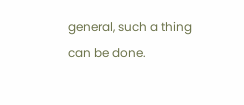general, such a thing can be done.